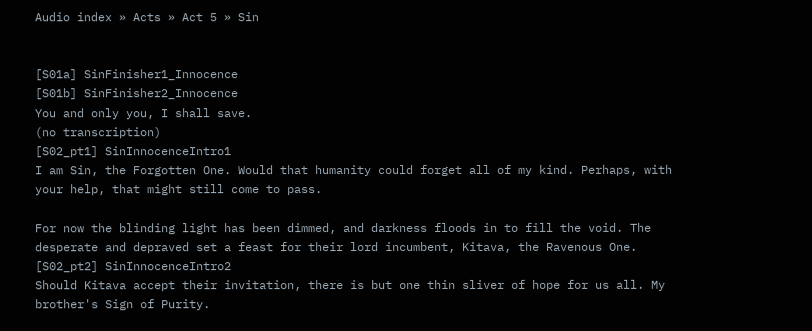Audio index » Acts » Act 5 » Sin


[S01a] SinFinisher1_Innocence
[S01b] SinFinisher2_Innocence
You and only you, I shall save.
(no transcription)
[S02_pt1] SinInnocenceIntro1
I am Sin, the Forgotten One. Would that humanity could forget all of my kind. Perhaps, with your help, that might still come to pass.

For now the blinding light has been dimmed, and darkness floods in to fill the void. The desperate and depraved set a feast for their lord incumbent, Kitava, the Ravenous One.
[S02_pt2] SinInnocenceIntro2
Should Kitava accept their invitation, there is but one thin sliver of hope for us all. My brother's Sign of Purity.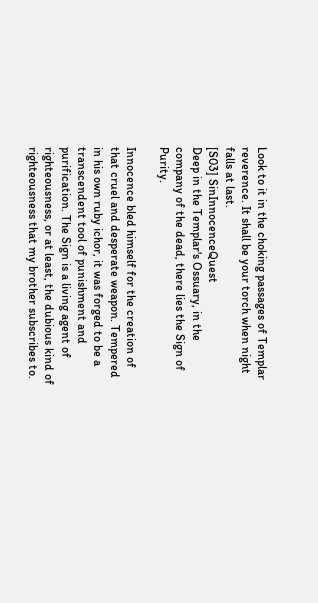Look to it in the choking passages of Templar reverence. It shall be your torch when night falls at last.
[S03] SinInnocenceQuest
Deep in the Templar's Ossuary, in the company of the dead, there lies the Sign of Purity.

Innocence bled himself for the creation of that cruel and desperate weapon. Tempered in his own ruby ichor, it was forged to be a transcendent tool of punishment and purification. The Sign is a living agent of righteousness, or at least, the dubious kind of righteousness that my brother subscribes to.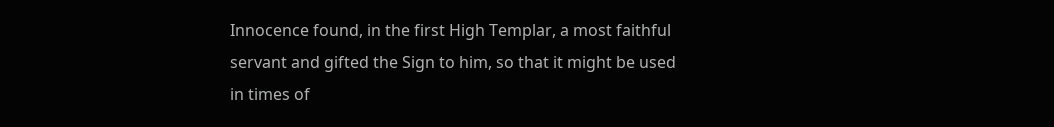Innocence found, in the first High Templar, a most faithful servant and gifted the Sign to him, so that it might be used in times of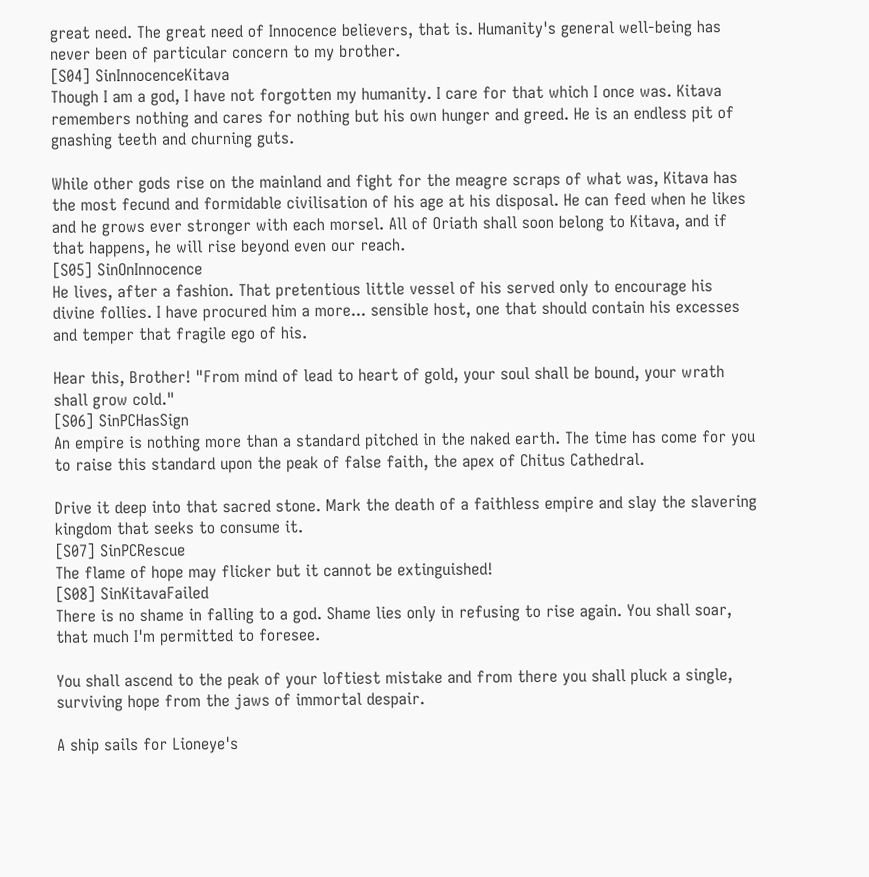great need. The great need of Innocence believers, that is. Humanity's general well-being has never been of particular concern to my brother.
[S04] SinInnocenceKitava
Though I am a god, I have not forgotten my humanity. I care for that which I once was. Kitava remembers nothing and cares for nothing but his own hunger and greed. He is an endless pit of gnashing teeth and churning guts.

While other gods rise on the mainland and fight for the meagre scraps of what was, Kitava has the most fecund and formidable civilisation of his age at his disposal. He can feed when he likes and he grows ever stronger with each morsel. All of Oriath shall soon belong to Kitava, and if that happens, he will rise beyond even our reach.
[S05] SinOnInnocence
He lives, after a fashion. That pretentious little vessel of his served only to encourage his divine follies. I have procured him a more... sensible host, one that should contain his excesses and temper that fragile ego of his.

Hear this, Brother! "From mind of lead to heart of gold, your soul shall be bound, your wrath shall grow cold."
[S06] SinPCHasSign
An empire is nothing more than a standard pitched in the naked earth. The time has come for you to raise this standard upon the peak of false faith, the apex of Chitus Cathedral.

Drive it deep into that sacred stone. Mark the death of a faithless empire and slay the slavering kingdom that seeks to consume it.
[S07] SinPCRescue
The flame of hope may flicker but it cannot be extinguished!
[S08] SinKitavaFailed
There is no shame in falling to a god. Shame lies only in refusing to rise again. You shall soar, that much I'm permitted to foresee.

You shall ascend to the peak of your loftiest mistake and from there you shall pluck a single, surviving hope from the jaws of immortal despair.

A ship sails for Lioneye's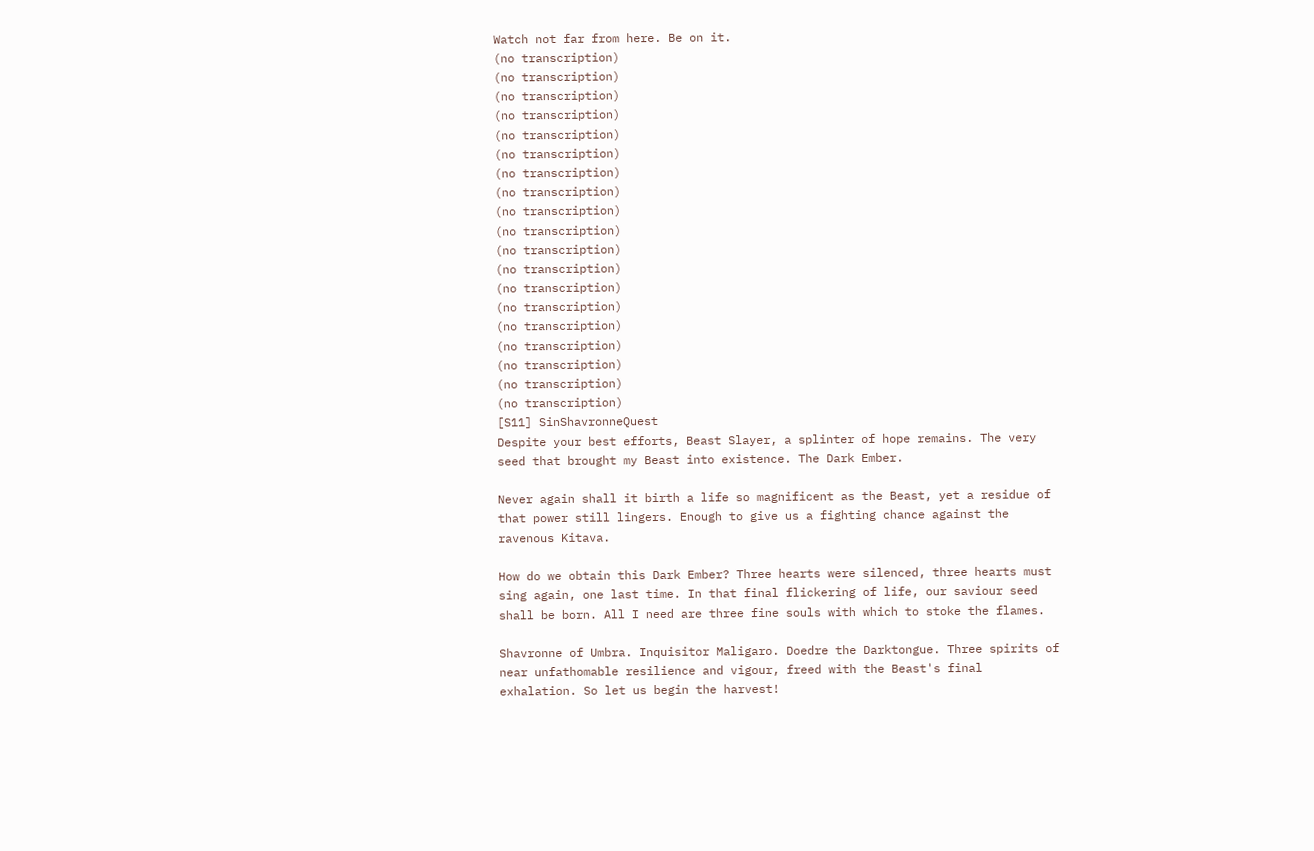Watch not far from here. Be on it.
(no transcription)
(no transcription)
(no transcription)
(no transcription)
(no transcription)
(no transcription)
(no transcription)
(no transcription)
(no transcription)
(no transcription)
(no transcription)
(no transcription)
(no transcription)
(no transcription)
(no transcription)
(no transcription)
(no transcription)
(no transcription)
(no transcription)
[S11] SinShavronneQuest
Despite your best efforts, Beast Slayer, a splinter of hope remains. The very seed that brought my Beast into existence. The Dark Ember.

Never again shall it birth a life so magnificent as the Beast, yet a residue of that power still lingers. Enough to give us a fighting chance against the ravenous Kitava.

How do we obtain this Dark Ember? Three hearts were silenced, three hearts must sing again, one last time. In that final flickering of life, our saviour seed shall be born. All I need are three fine souls with which to stoke the flames.

Shavronne of Umbra. Inquisitor Maligaro. Doedre the Darktongue. Three spirits of near unfathomable resilience and vigour, freed with the Beast's final exhalation. So let us begin the harvest!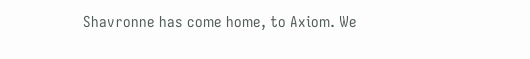Shavronne has come home, to Axiom. We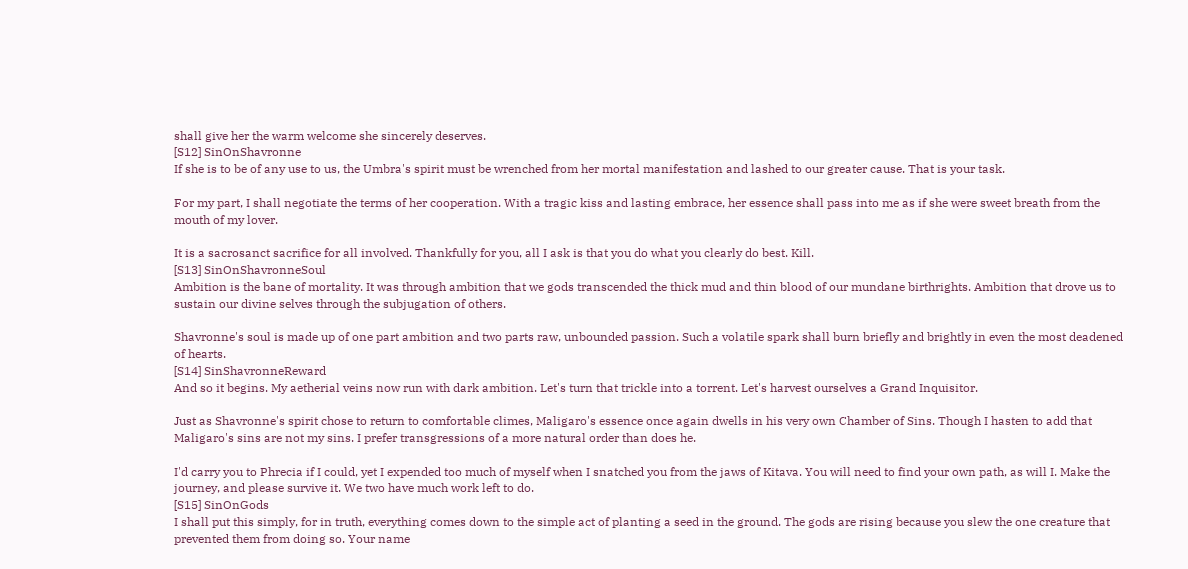shall give her the warm welcome she sincerely deserves.
[S12] SinOnShavronne
If she is to be of any use to us, the Umbra's spirit must be wrenched from her mortal manifestation and lashed to our greater cause. That is your task.

For my part, I shall negotiate the terms of her cooperation. With a tragic kiss and lasting embrace, her essence shall pass into me as if she were sweet breath from the mouth of my lover.

It is a sacrosanct sacrifice for all involved. Thankfully for you, all I ask is that you do what you clearly do best. Kill.
[S13] SinOnShavronneSoul
Ambition is the bane of mortality. It was through ambition that we gods transcended the thick mud and thin blood of our mundane birthrights. Ambition that drove us to sustain our divine selves through the subjugation of others.

Shavronne's soul is made up of one part ambition and two parts raw, unbounded passion. Such a volatile spark shall burn briefly and brightly in even the most deadened of hearts.
[S14] SinShavronneReward
And so it begins. My aetherial veins now run with dark ambition. Let's turn that trickle into a torrent. Let's harvest ourselves a Grand Inquisitor.

Just as Shavronne's spirit chose to return to comfortable climes, Maligaro's essence once again dwells in his very own Chamber of Sins. Though I hasten to add that Maligaro's sins are not my sins. I prefer transgressions of a more natural order than does he.

I'd carry you to Phrecia if I could, yet I expended too much of myself when I snatched you from the jaws of Kitava. You will need to find your own path, as will I. Make the journey, and please survive it. We two have much work left to do.
[S15] SinOnGods
I shall put this simply, for in truth, everything comes down to the simple act of planting a seed in the ground. The gods are rising because you slew the one creature that prevented them from doing so. Your name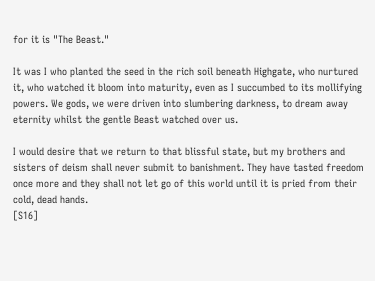for it is "The Beast."

It was I who planted the seed in the rich soil beneath Highgate, who nurtured it, who watched it bloom into maturity, even as I succumbed to its mollifying powers. We gods, we were driven into slumbering darkness, to dream away eternity whilst the gentle Beast watched over us.

I would desire that we return to that blissful state, but my brothers and sisters of deism shall never submit to banishment. They have tasted freedom once more and they shall not let go of this world until it is pried from their cold, dead hands.
[S16]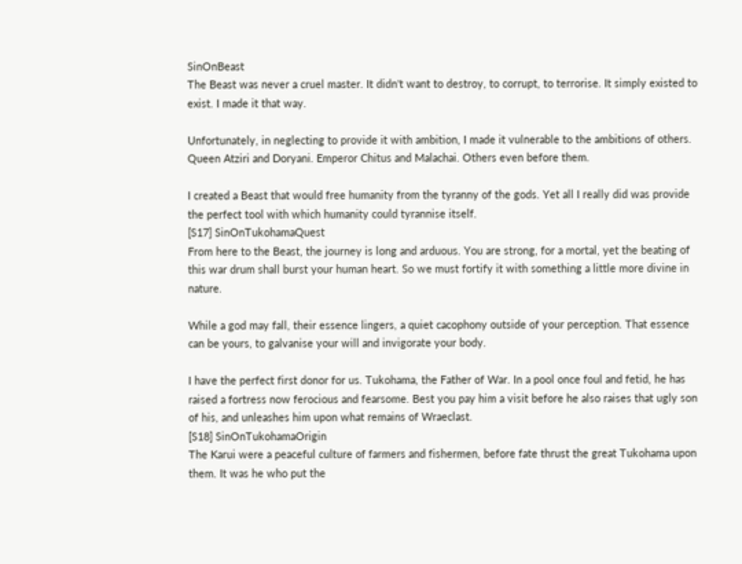SinOnBeast
The Beast was never a cruel master. It didn't want to destroy, to corrupt, to terrorise. It simply existed to exist. I made it that way.

Unfortunately, in neglecting to provide it with ambition, I made it vulnerable to the ambitions of others. Queen Atziri and Doryani. Emperor Chitus and Malachai. Others even before them.

I created a Beast that would free humanity from the tyranny of the gods. Yet all I really did was provide the perfect tool with which humanity could tyrannise itself.
[S17] SinOnTukohamaQuest
From here to the Beast, the journey is long and arduous. You are strong, for a mortal, yet the beating of this war drum shall burst your human heart. So we must fortify it with something a little more divine in nature.

While a god may fall, their essence lingers, a quiet cacophony outside of your perception. That essence can be yours, to galvanise your will and invigorate your body.

I have the perfect first donor for us. Tukohama, the Father of War. In a pool once foul and fetid, he has raised a fortress now ferocious and fearsome. Best you pay him a visit before he also raises that ugly son of his, and unleashes him upon what remains of Wraeclast.
[S18] SinOnTukohamaOrigin
The Karui were a peaceful culture of farmers and fishermen, before fate thrust the great Tukohama upon them. It was he who put the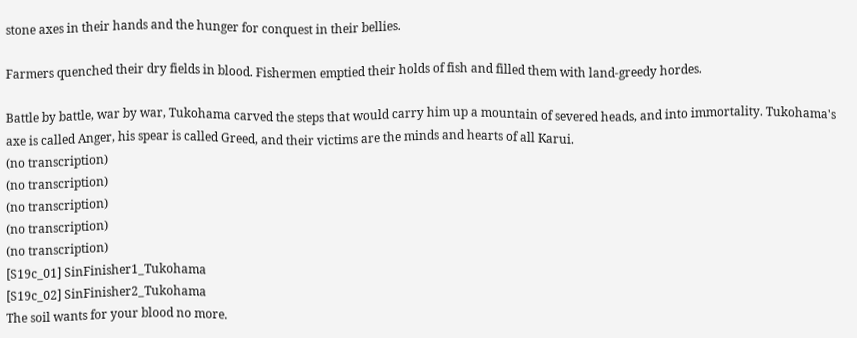stone axes in their hands and the hunger for conquest in their bellies.

Farmers quenched their dry fields in blood. Fishermen emptied their holds of fish and filled them with land-greedy hordes.

Battle by battle, war by war, Tukohama carved the steps that would carry him up a mountain of severed heads, and into immortality. Tukohama's axe is called Anger, his spear is called Greed, and their victims are the minds and hearts of all Karui.
(no transcription)
(no transcription)
(no transcription)
(no transcription)
(no transcription)
[S19c_01] SinFinisher1_Tukohama
[S19c_02] SinFinisher2_Tukohama
The soil wants for your blood no more.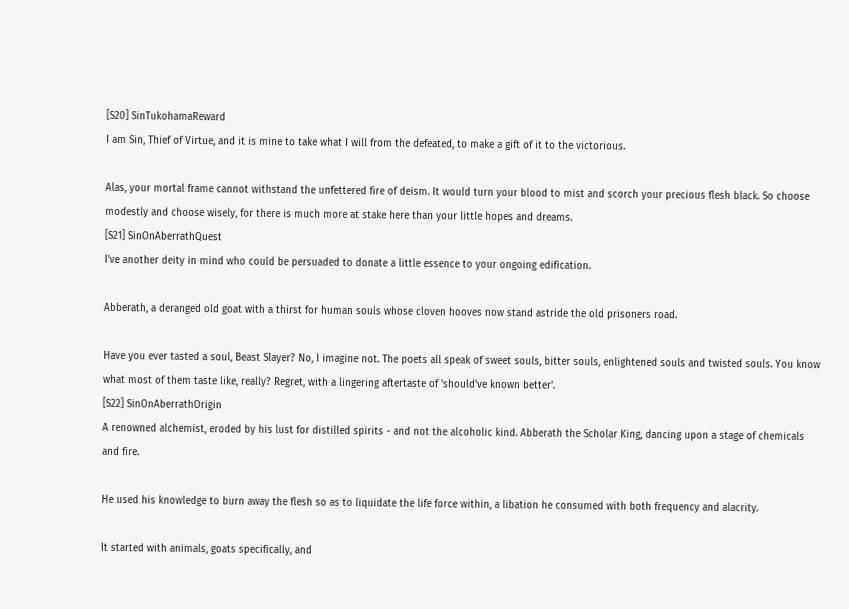[S20] SinTukohamaReward
I am Sin, Thief of Virtue, and it is mine to take what I will from the defeated, to make a gift of it to the victorious.

Alas, your mortal frame cannot withstand the unfettered fire of deism. It would turn your blood to mist and scorch your precious flesh black. So choose modestly and choose wisely, for there is much more at stake here than your little hopes and dreams.
[S21] SinOnAberrathQuest
I've another deity in mind who could be persuaded to donate a little essence to your ongoing edification.

Abberath, a deranged old goat with a thirst for human souls whose cloven hooves now stand astride the old prisoners road.

Have you ever tasted a soul, Beast Slayer? No, I imagine not. The poets all speak of sweet souls, bitter souls, enlightened souls and twisted souls. You know what most of them taste like, really? Regret, with a lingering aftertaste of 'should've known better'.
[S22] SinOnAberrathOrigin
A renowned alchemist, eroded by his lust for distilled spirits - and not the alcoholic kind. Abberath the Scholar King, dancing upon a stage of chemicals and fire.

He used his knowledge to burn away the flesh so as to liquidate the life force within, a libation he consumed with both frequency and alacrity.

It started with animals, goats specifically, and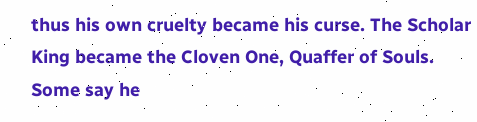thus his own cruelty became his curse. The Scholar King became the Cloven One, Quaffer of Souls. Some say he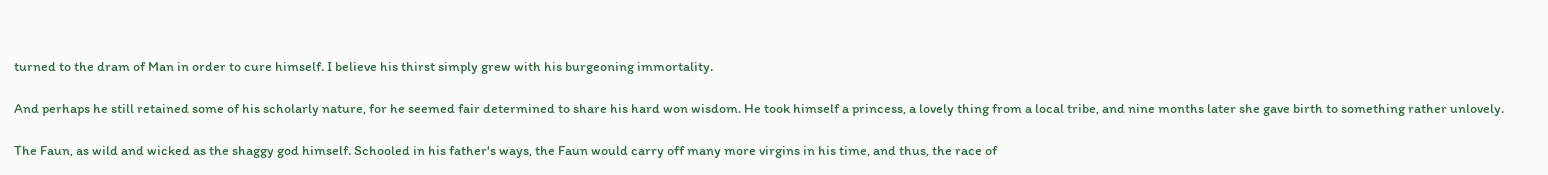turned to the dram of Man in order to cure himself. I believe his thirst simply grew with his burgeoning immortality.

And perhaps he still retained some of his scholarly nature, for he seemed fair determined to share his hard won wisdom. He took himself a princess, a lovely thing from a local tribe, and nine months later she gave birth to something rather unlovely.

The Faun, as wild and wicked as the shaggy god himself. Schooled in his father's ways, the Faun would carry off many more virgins in his time, and thus, the race of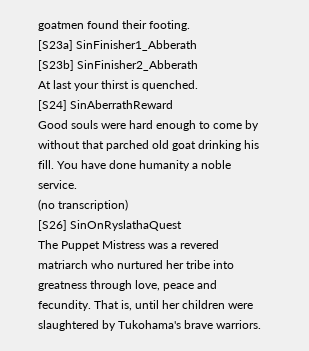goatmen found their footing.
[S23a] SinFinisher1_Abberath
[S23b] SinFinisher2_Abberath
At last your thirst is quenched.
[S24] SinAberrathReward
Good souls were hard enough to come by without that parched old goat drinking his fill. You have done humanity a noble service.
(no transcription)
[S26] SinOnRyslathaQuest
The Puppet Mistress was a revered matriarch who nurtured her tribe into greatness through love, peace and fecundity. That is, until her children were slaughtered by Tukohama's brave warriors.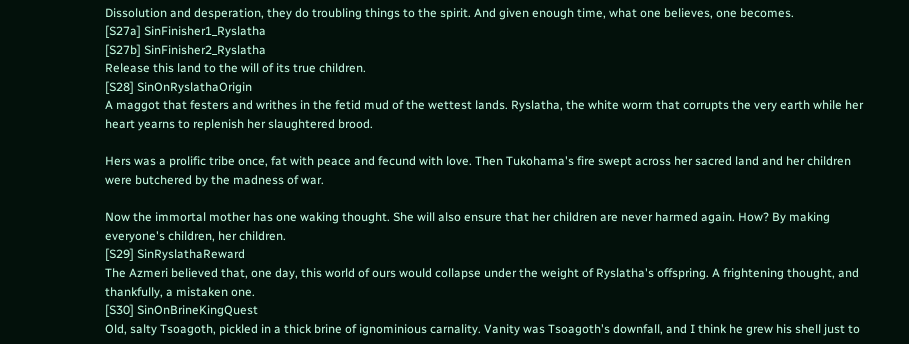Dissolution and desperation, they do troubling things to the spirit. And given enough time, what one believes, one becomes.
[S27a] SinFinisher1_Ryslatha
[S27b] SinFinisher2_Ryslatha
Release this land to the will of its true children.
[S28] SinOnRyslathaOrigin
A maggot that festers and writhes in the fetid mud of the wettest lands. Ryslatha, the white worm that corrupts the very earth while her heart yearns to replenish her slaughtered brood.

Hers was a prolific tribe once, fat with peace and fecund with love. Then Tukohama's fire swept across her sacred land and her children were butchered by the madness of war.

Now the immortal mother has one waking thought. She will also ensure that her children are never harmed again. How? By making everyone's children, her children.
[S29] SinRyslathaReward
The Azmeri believed that, one day, this world of ours would collapse under the weight of Ryslatha's offspring. A frightening thought, and thankfully, a mistaken one.
[S30] SinOnBrineKingQuest
Old, salty Tsoagoth, pickled in a thick brine of ignominious carnality. Vanity was Tsoagoth's downfall, and I think he grew his shell just to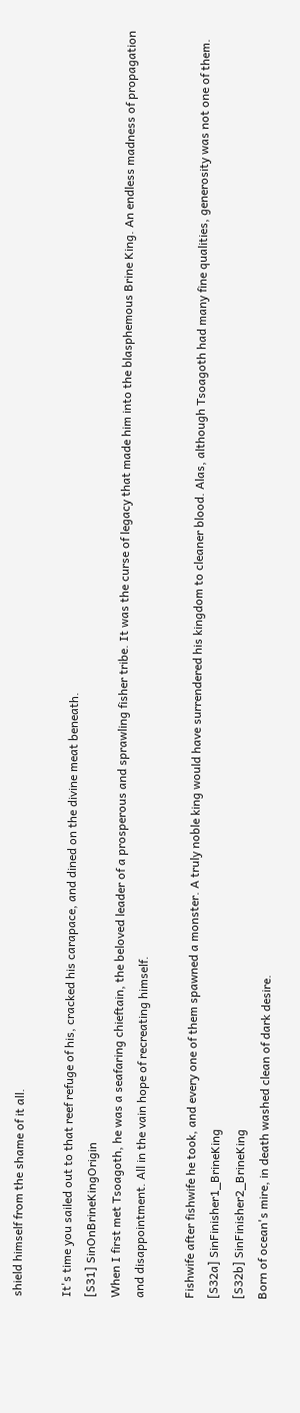shield himself from the shame of it all.

It's time you sailed out to that reef refuge of his, cracked his carapace, and dined on the divine meat beneath.
[S31] SinOnBrineKingOrigin
When I first met Tsoagoth, he was a seafaring chieftain, the beloved leader of a prosperous and sprawling fisher tribe. It was the curse of legacy that made him into the blasphemous Brine King. An endless madness of propagation and disappointment. All in the vain hope of recreating himself.

Fishwife after fishwife he took, and every one of them spawned a monster. A truly noble king would have surrendered his kingdom to cleaner blood. Alas, although Tsoagoth had many fine qualities, generosity was not one of them.
[S32a] SinFinisher1_BrineKing
[S32b] SinFinisher2_BrineKing
Born of ocean's mire, in death washed clean of dark desire.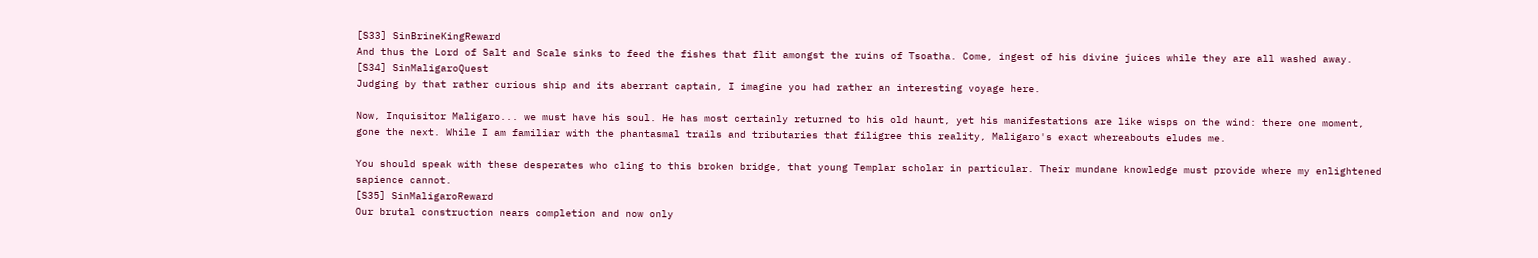[S33] SinBrineKingReward
And thus the Lord of Salt and Scale sinks to feed the fishes that flit amongst the ruins of Tsoatha. Come, ingest of his divine juices while they are all washed away.
[S34] SinMaligaroQuest
Judging by that rather curious ship and its aberrant captain, I imagine you had rather an interesting voyage here.

Now, Inquisitor Maligaro... we must have his soul. He has most certainly returned to his old haunt, yet his manifestations are like wisps on the wind: there one moment, gone the next. While I am familiar with the phantasmal trails and tributaries that filigree this reality, Maligaro's exact whereabouts eludes me.

You should speak with these desperates who cling to this broken bridge, that young Templar scholar in particular. Their mundane knowledge must provide where my enlightened sapience cannot.
[S35] SinMaligaroReward
Our brutal construction nears completion and now only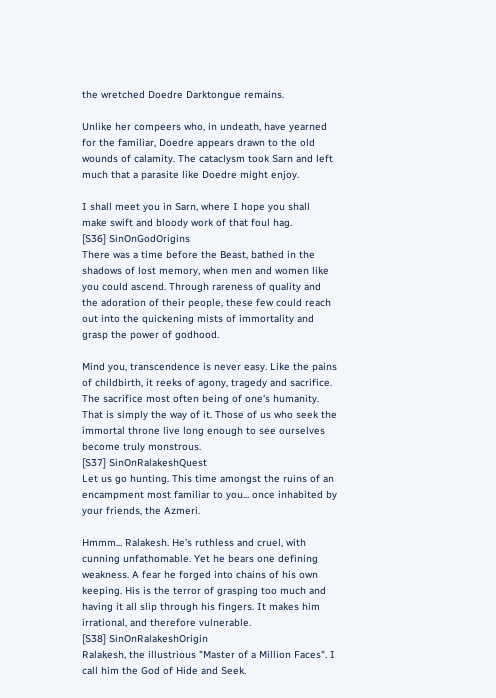the wretched Doedre Darktongue remains.

Unlike her compeers who, in undeath, have yearned for the familiar, Doedre appears drawn to the old wounds of calamity. The cataclysm took Sarn and left much that a parasite like Doedre might enjoy.

I shall meet you in Sarn, where I hope you shall make swift and bloody work of that foul hag.
[S36] SinOnGodOrigins
There was a time before the Beast, bathed in the shadows of lost memory, when men and women like you could ascend. Through rareness of quality and the adoration of their people, these few could reach out into the quickening mists of immortality and grasp the power of godhood.

Mind you, transcendence is never easy. Like the pains of childbirth, it reeks of agony, tragedy and sacrifice. The sacrifice most often being of one's humanity. That is simply the way of it. Those of us who seek the immortal throne live long enough to see ourselves become truly monstrous.
[S37] SinOnRalakeshQuest
Let us go hunting. This time amongst the ruins of an encampment most familiar to you... once inhabited by your friends, the Azmeri.

Hmmm... Ralakesh. He's ruthless and cruel, with cunning unfathomable. Yet he bears one defining weakness. A fear he forged into chains of his own keeping. His is the terror of grasping too much and having it all slip through his fingers. It makes him irrational, and therefore vulnerable.
[S38] SinOnRalakeshOrigin
Ralakesh, the illustrious "Master of a Million Faces". I call him the God of Hide and Seek.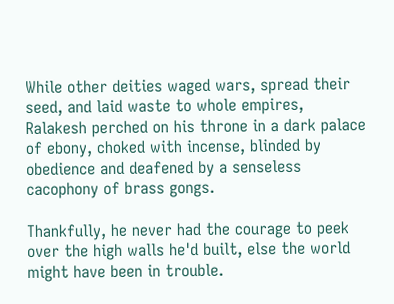While other deities waged wars, spread their seed, and laid waste to whole empires, Ralakesh perched on his throne in a dark palace of ebony, choked with incense, blinded by obedience and deafened by a senseless cacophony of brass gongs.

Thankfully, he never had the courage to peek over the high walls he'd built, else the world might have been in trouble.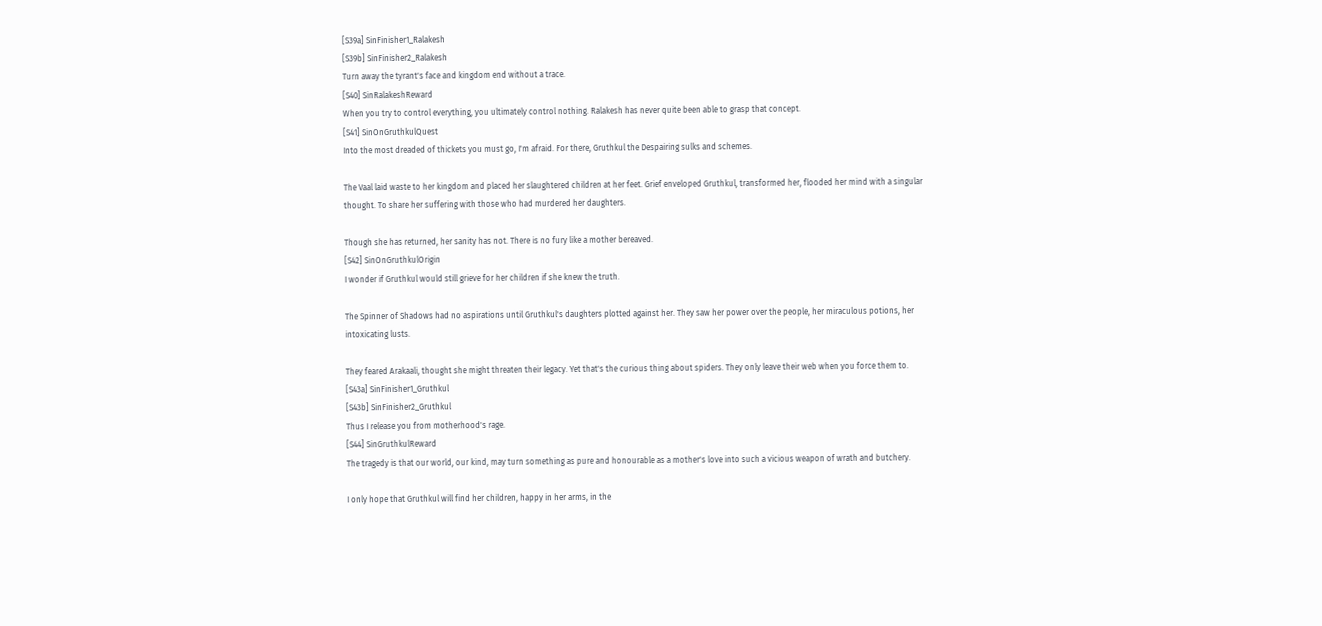[S39a] SinFinisher1_Ralakesh
[S39b] SinFinisher2_Ralakesh
Turn away the tyrant's face and kingdom end without a trace.
[S40] SinRalakeshReward
When you try to control everything, you ultimately control nothing. Ralakesh has never quite been able to grasp that concept.
[S41] SinOnGruthkulQuest
Into the most dreaded of thickets you must go, I'm afraid. For there, Gruthkul the Despairing sulks and schemes.

The Vaal laid waste to her kingdom and placed her slaughtered children at her feet. Grief enveloped Gruthkul, transformed her, flooded her mind with a singular thought. To share her suffering with those who had murdered her daughters.

Though she has returned, her sanity has not. There is no fury like a mother bereaved.
[S42] SinOnGruthkulOrigin
I wonder if Gruthkul would still grieve for her children if she knew the truth.

The Spinner of Shadows had no aspirations until Gruthkul's daughters plotted against her. They saw her power over the people, her miraculous potions, her intoxicating lusts.

They feared Arakaali, thought she might threaten their legacy. Yet that's the curious thing about spiders. They only leave their web when you force them to.
[S43a] SinFinisher1_Gruthkul
[S43b] SinFinisher2_Gruthkul
Thus I release you from motherhood's rage.
[S44] SinGruthkulReward
The tragedy is that our world, our kind, may turn something as pure and honourable as a mother's love into such a vicious weapon of wrath and butchery.

I only hope that Gruthkul will find her children, happy in her arms, in the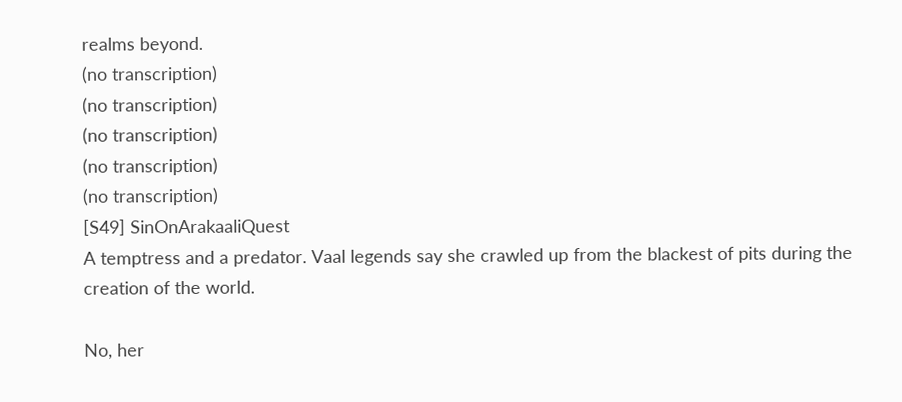realms beyond.
(no transcription)
(no transcription)
(no transcription)
(no transcription)
(no transcription)
[S49] SinOnArakaaliQuest
A temptress and a predator. Vaal legends say she crawled up from the blackest of pits during the creation of the world.

No, her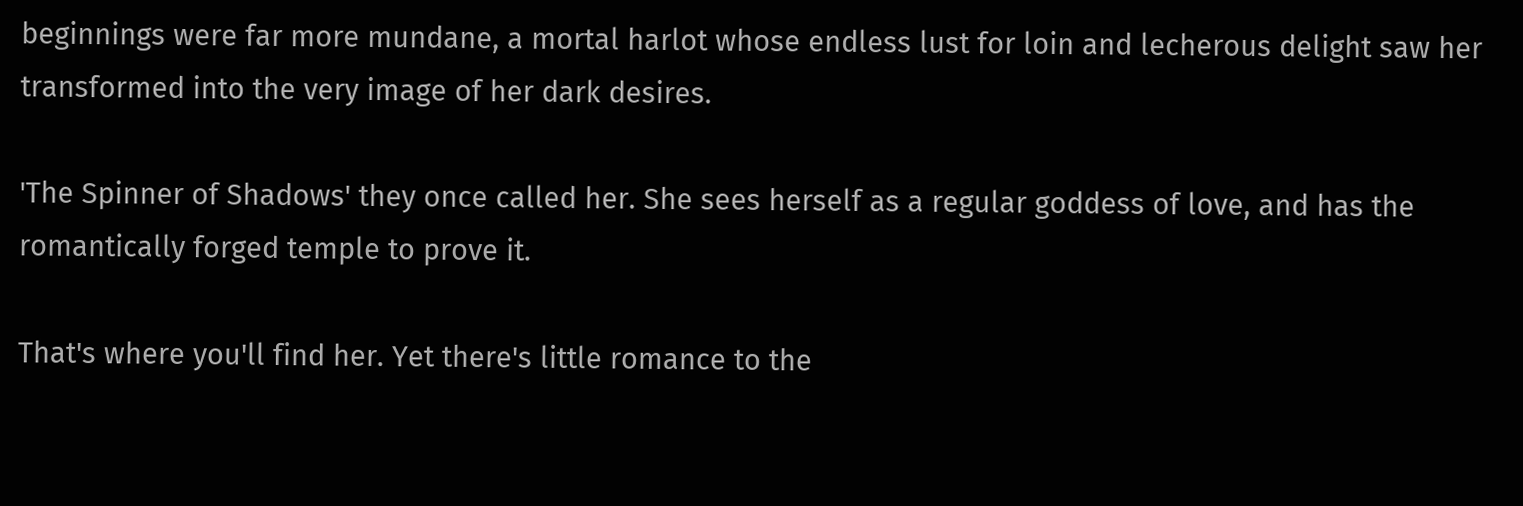beginnings were far more mundane, a mortal harlot whose endless lust for loin and lecherous delight saw her transformed into the very image of her dark desires.

'The Spinner of Shadows' they once called her. She sees herself as a regular goddess of love, and has the romantically forged temple to prove it.

That's where you'll find her. Yet there's little romance to the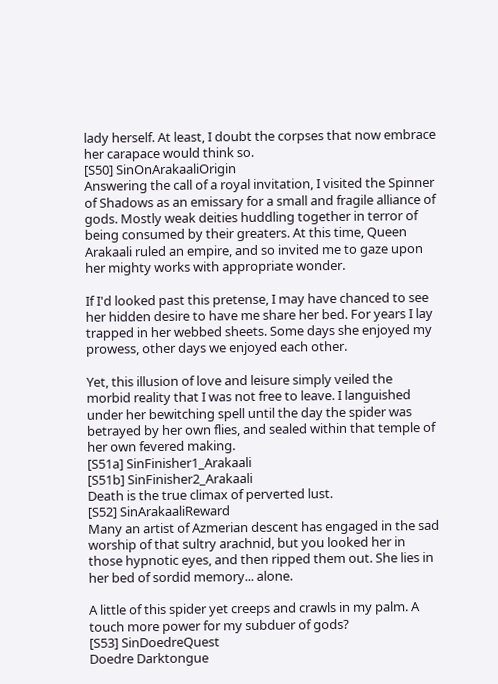lady herself. At least, I doubt the corpses that now embrace her carapace would think so.
[S50] SinOnArakaaliOrigin
Answering the call of a royal invitation, I visited the Spinner of Shadows as an emissary for a small and fragile alliance of gods. Mostly weak deities huddling together in terror of being consumed by their greaters. At this time, Queen Arakaali ruled an empire, and so invited me to gaze upon her mighty works with appropriate wonder.

If I'd looked past this pretense, I may have chanced to see her hidden desire to have me share her bed. For years I lay trapped in her webbed sheets. Some days she enjoyed my prowess, other days we enjoyed each other.

Yet, this illusion of love and leisure simply veiled the morbid reality that I was not free to leave. I languished under her bewitching spell until the day the spider was betrayed by her own flies, and sealed within that temple of her own fevered making.
[S51a] SinFinisher1_Arakaali
[S51b] SinFinisher2_Arakaali
Death is the true climax of perverted lust.
[S52] SinArakaaliReward
Many an artist of Azmerian descent has engaged in the sad worship of that sultry arachnid, but you looked her in those hypnotic eyes, and then ripped them out. She lies in her bed of sordid memory... alone.

A little of this spider yet creeps and crawls in my palm. A touch more power for my subduer of gods?
[S53] SinDoedreQuest
Doedre Darktongue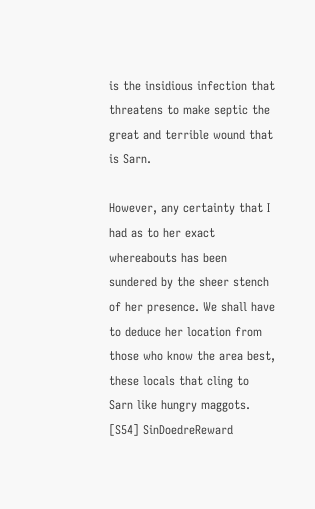is the insidious infection that threatens to make septic the great and terrible wound that is Sarn.

However, any certainty that I had as to her exact whereabouts has been sundered by the sheer stench of her presence. We shall have to deduce her location from those who know the area best, these locals that cling to Sarn like hungry maggots.
[S54] SinDoedreReward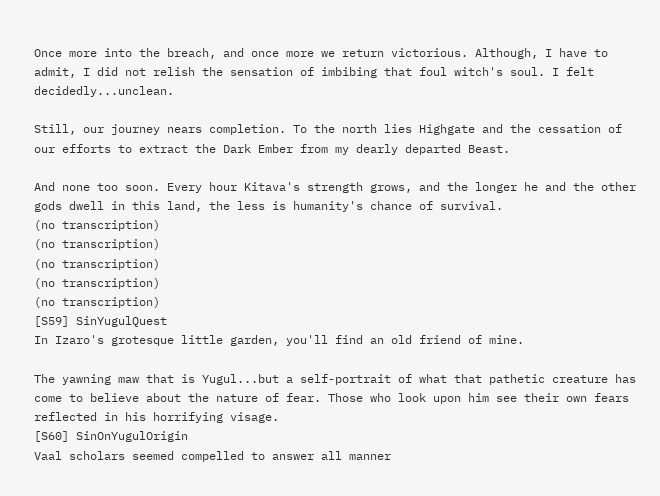Once more into the breach, and once more we return victorious. Although, I have to admit, I did not relish the sensation of imbibing that foul witch's soul. I felt decidedly...unclean.

Still, our journey nears completion. To the north lies Highgate and the cessation of our efforts to extract the Dark Ember from my dearly departed Beast.

And none too soon. Every hour Kitava's strength grows, and the longer he and the other gods dwell in this land, the less is humanity's chance of survival.
(no transcription)
(no transcription)
(no transcription)
(no transcription)
(no transcription)
[S59] SinYugulQuest
In Izaro's grotesque little garden, you'll find an old friend of mine.

The yawning maw that is Yugul...but a self-portrait of what that pathetic creature has come to believe about the nature of fear. Those who look upon him see their own fears reflected in his horrifying visage.
[S60] SinOnYugulOrigin
Vaal scholars seemed compelled to answer all manner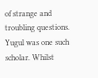of strange and troubling questions. Yugul was one such scholar. Whilst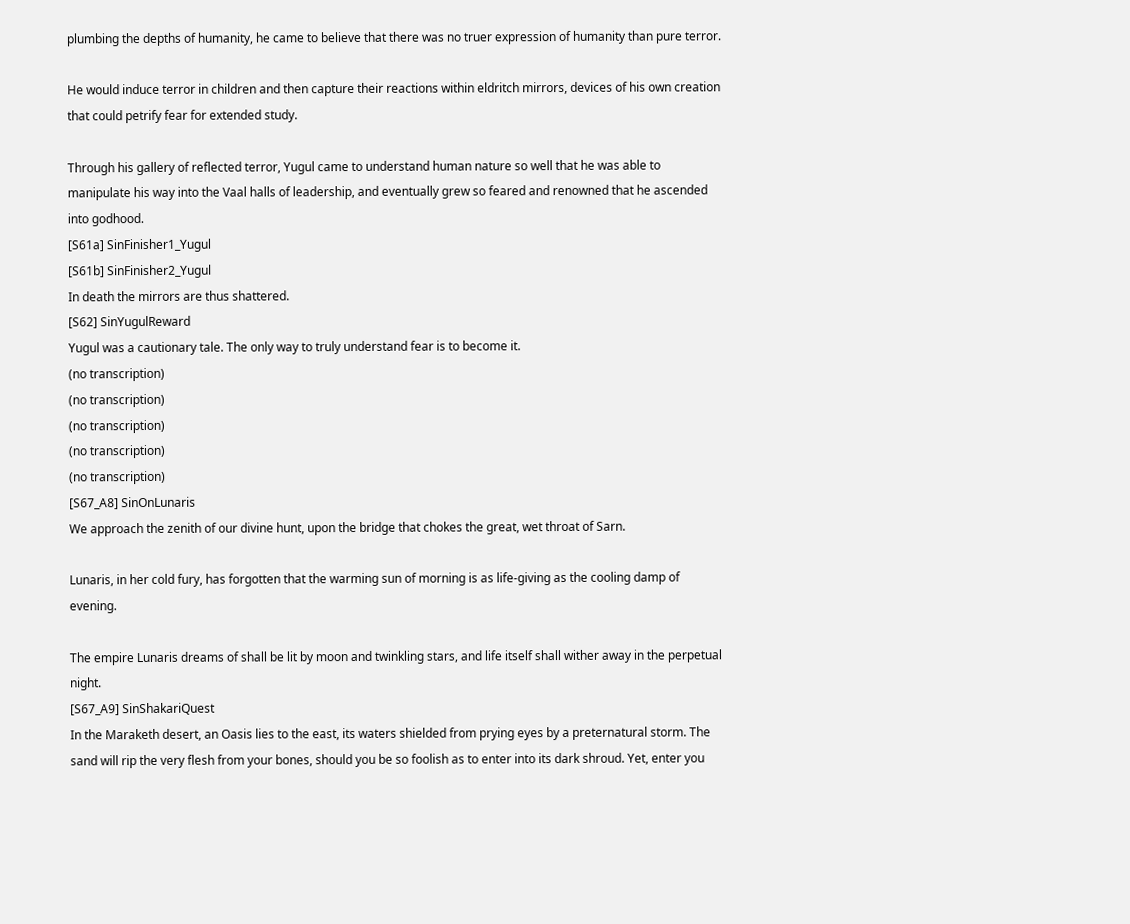plumbing the depths of humanity, he came to believe that there was no truer expression of humanity than pure terror.

He would induce terror in children and then capture their reactions within eldritch mirrors, devices of his own creation that could petrify fear for extended study.

Through his gallery of reflected terror, Yugul came to understand human nature so well that he was able to manipulate his way into the Vaal halls of leadership, and eventually grew so feared and renowned that he ascended into godhood.
[S61a] SinFinisher1_Yugul
[S61b] SinFinisher2_Yugul
In death the mirrors are thus shattered.
[S62] SinYugulReward
Yugul was a cautionary tale. The only way to truly understand fear is to become it.
(no transcription)
(no transcription)
(no transcription)
(no transcription)
(no transcription)
[S67_A8] SinOnLunaris
We approach the zenith of our divine hunt, upon the bridge that chokes the great, wet throat of Sarn.

Lunaris, in her cold fury, has forgotten that the warming sun of morning is as life-giving as the cooling damp of evening.

The empire Lunaris dreams of shall be lit by moon and twinkling stars, and life itself shall wither away in the perpetual night.
[S67_A9] SinShakariQuest
In the Maraketh desert, an Oasis lies to the east, its waters shielded from prying eyes by a preternatural storm. The sand will rip the very flesh from your bones, should you be so foolish as to enter into its dark shroud. Yet, enter you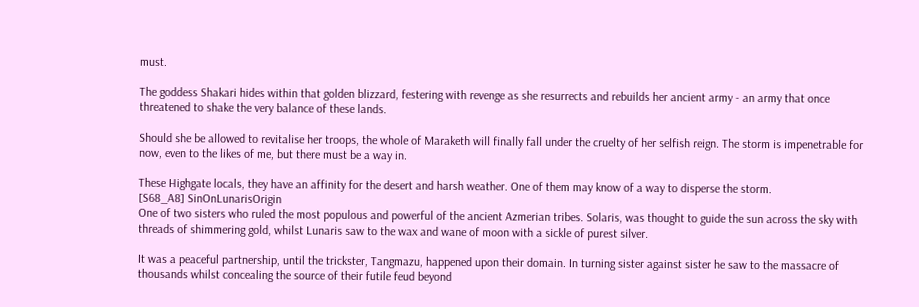must.

The goddess Shakari hides within that golden blizzard, festering with revenge as she resurrects and rebuilds her ancient army - an army that once threatened to shake the very balance of these lands.

Should she be allowed to revitalise her troops, the whole of Maraketh will finally fall under the cruelty of her selfish reign. The storm is impenetrable for now, even to the likes of me, but there must be a way in.

These Highgate locals, they have an affinity for the desert and harsh weather. One of them may know of a way to disperse the storm.
[S68_A8] SinOnLunarisOrigin
One of two sisters who ruled the most populous and powerful of the ancient Azmerian tribes. Solaris, was thought to guide the sun across the sky with threads of shimmering gold, whilst Lunaris saw to the wax and wane of moon with a sickle of purest silver.

It was a peaceful partnership, until the trickster, Tangmazu, happened upon their domain. In turning sister against sister he saw to the massacre of thousands whilst concealing the source of their futile feud beyond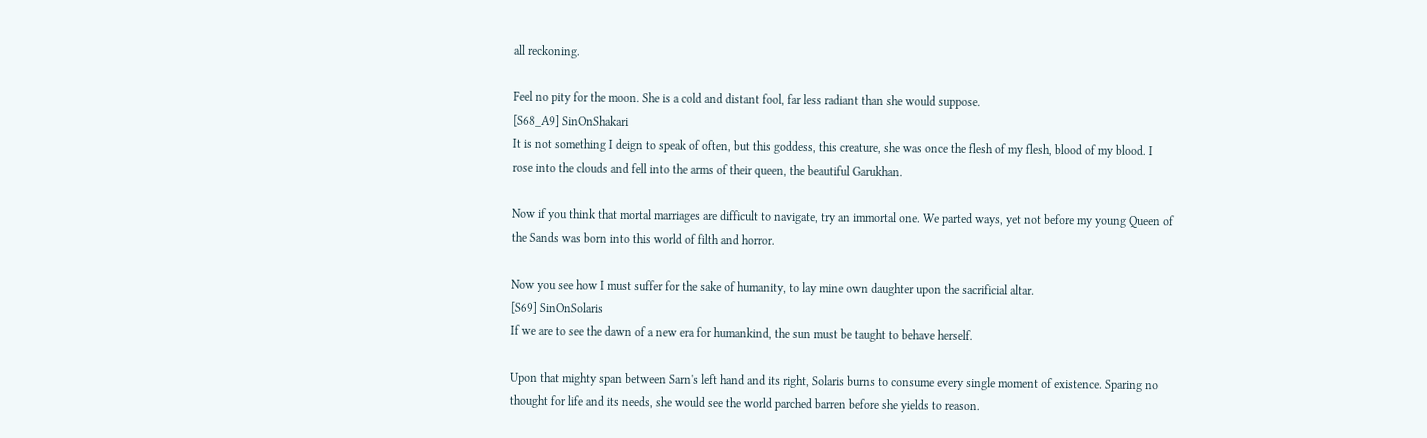all reckoning.

Feel no pity for the moon. She is a cold and distant fool, far less radiant than she would suppose.
[S68_A9] SinOnShakari
It is not something I deign to speak of often, but this goddess, this creature, she was once the flesh of my flesh, blood of my blood. I rose into the clouds and fell into the arms of their queen, the beautiful Garukhan.

Now if you think that mortal marriages are difficult to navigate, try an immortal one. We parted ways, yet not before my young Queen of the Sands was born into this world of filth and horror.

Now you see how I must suffer for the sake of humanity, to lay mine own daughter upon the sacrificial altar.
[S69] SinOnSolaris
If we are to see the dawn of a new era for humankind, the sun must be taught to behave herself.

Upon that mighty span between Sarn's left hand and its right, Solaris burns to consume every single moment of existence. Sparing no thought for life and its needs, she would see the world parched barren before she yields to reason.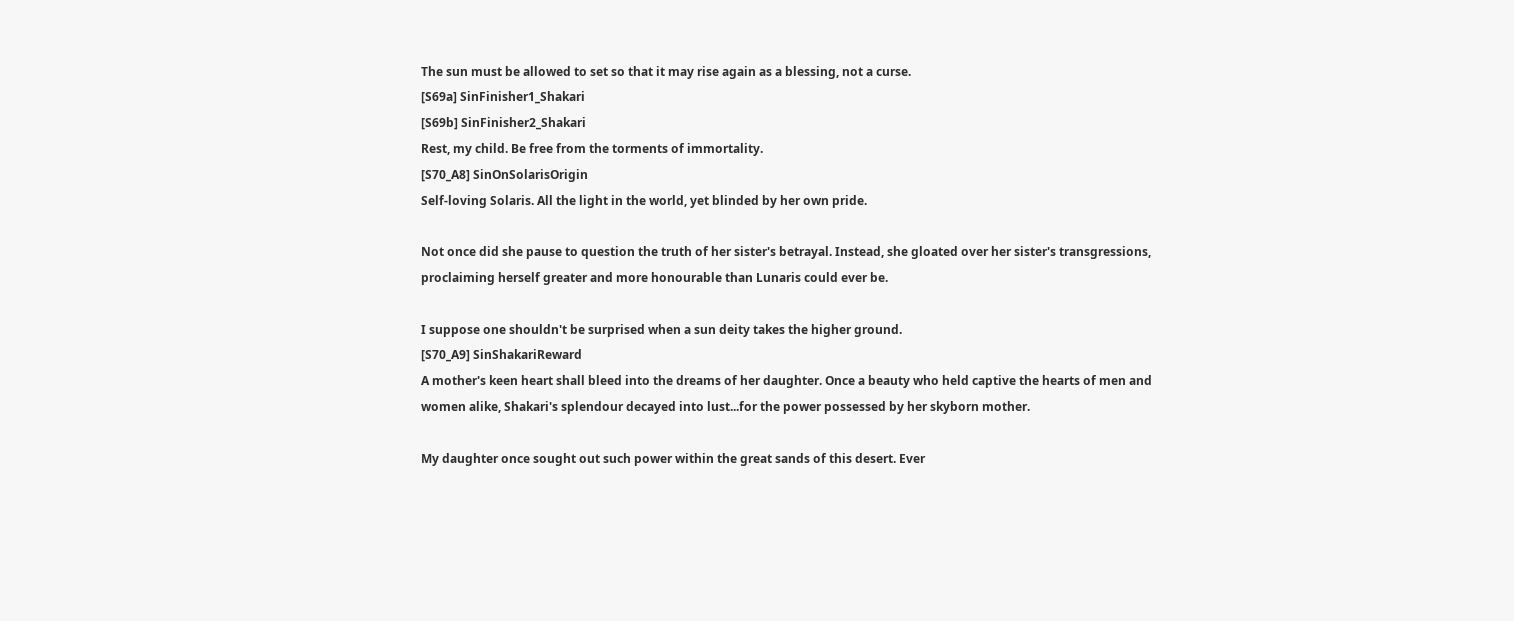The sun must be allowed to set so that it may rise again as a blessing, not a curse.
[S69a] SinFinisher1_Shakari
[S69b] SinFinisher2_Shakari
Rest, my child. Be free from the torments of immortality.
[S70_A8] SinOnSolarisOrigin
Self-loving Solaris. All the light in the world, yet blinded by her own pride.

Not once did she pause to question the truth of her sister's betrayal. Instead, she gloated over her sister's transgressions, proclaiming herself greater and more honourable than Lunaris could ever be.

I suppose one shouldn't be surprised when a sun deity takes the higher ground.
[S70_A9] SinShakariReward
A mother's keen heart shall bleed into the dreams of her daughter. Once a beauty who held captive the hearts of men and women alike, Shakari's splendour decayed into lust...for the power possessed by her skyborn mother.

My daughter once sought out such power within the great sands of this desert. Ever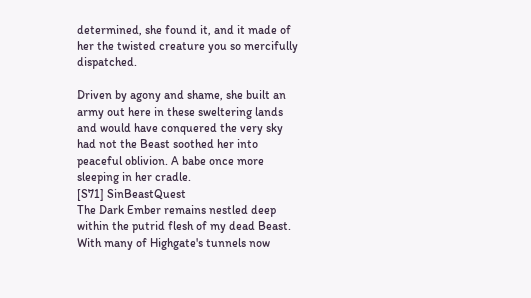determined, she found it, and it made of her the twisted creature you so mercifully dispatched.

Driven by agony and shame, she built an army out here in these sweltering lands and would have conquered the very sky had not the Beast soothed her into peaceful oblivion. A babe once more sleeping in her cradle.
[S71] SinBeastQuest
The Dark Ember remains nestled deep within the putrid flesh of my dead Beast. With many of Highgate's tunnels now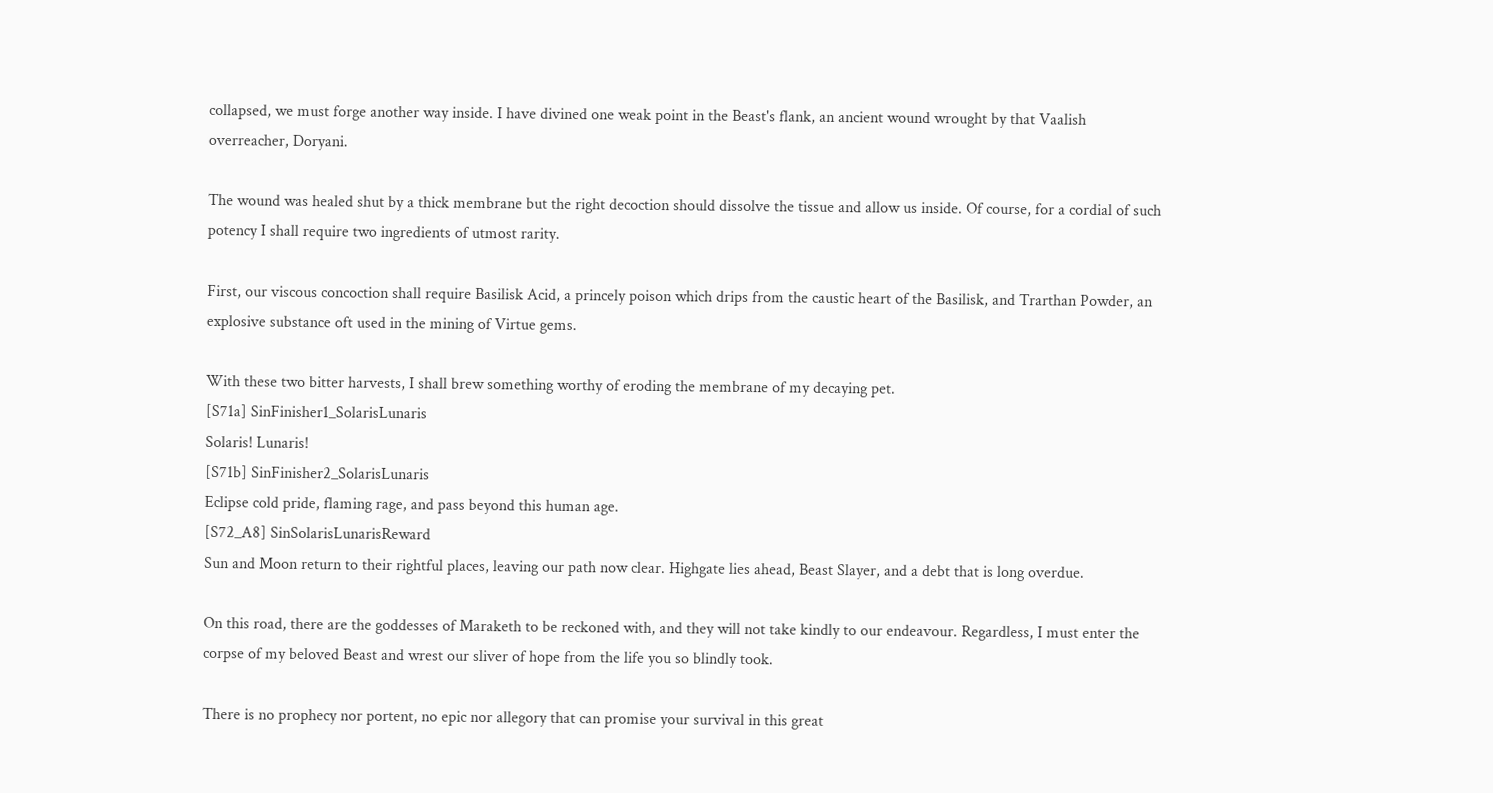collapsed, we must forge another way inside. I have divined one weak point in the Beast's flank, an ancient wound wrought by that Vaalish overreacher, Doryani.

The wound was healed shut by a thick membrane but the right decoction should dissolve the tissue and allow us inside. Of course, for a cordial of such potency I shall require two ingredients of utmost rarity.

First, our viscous concoction shall require Basilisk Acid, a princely poison which drips from the caustic heart of the Basilisk, and Trarthan Powder, an explosive substance oft used in the mining of Virtue gems.

With these two bitter harvests, I shall brew something worthy of eroding the membrane of my decaying pet.
[S71a] SinFinisher1_SolarisLunaris
Solaris! Lunaris!
[S71b] SinFinisher2_SolarisLunaris
Eclipse cold pride, flaming rage, and pass beyond this human age.
[S72_A8] SinSolarisLunarisReward
Sun and Moon return to their rightful places, leaving our path now clear. Highgate lies ahead, Beast Slayer, and a debt that is long overdue.

On this road, there are the goddesses of Maraketh to be reckoned with, and they will not take kindly to our endeavour. Regardless, I must enter the corpse of my beloved Beast and wrest our sliver of hope from the life you so blindly took.

There is no prophecy nor portent, no epic nor allegory that can promise your survival in this great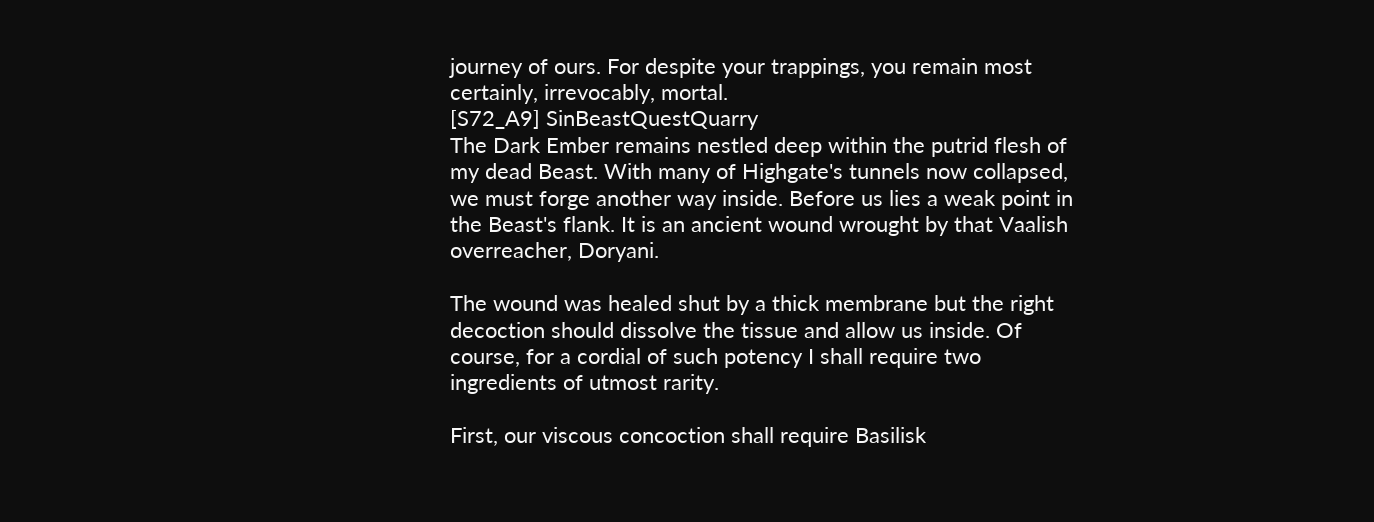journey of ours. For despite your trappings, you remain most certainly, irrevocably, mortal.
[S72_A9] SinBeastQuestQuarry
The Dark Ember remains nestled deep within the putrid flesh of my dead Beast. With many of Highgate's tunnels now collapsed, we must forge another way inside. Before us lies a weak point in the Beast's flank. It is an ancient wound wrought by that Vaalish overreacher, Doryani.

The wound was healed shut by a thick membrane but the right decoction should dissolve the tissue and allow us inside. Of course, for a cordial of such potency I shall require two ingredients of utmost rarity.

First, our viscous concoction shall require Basilisk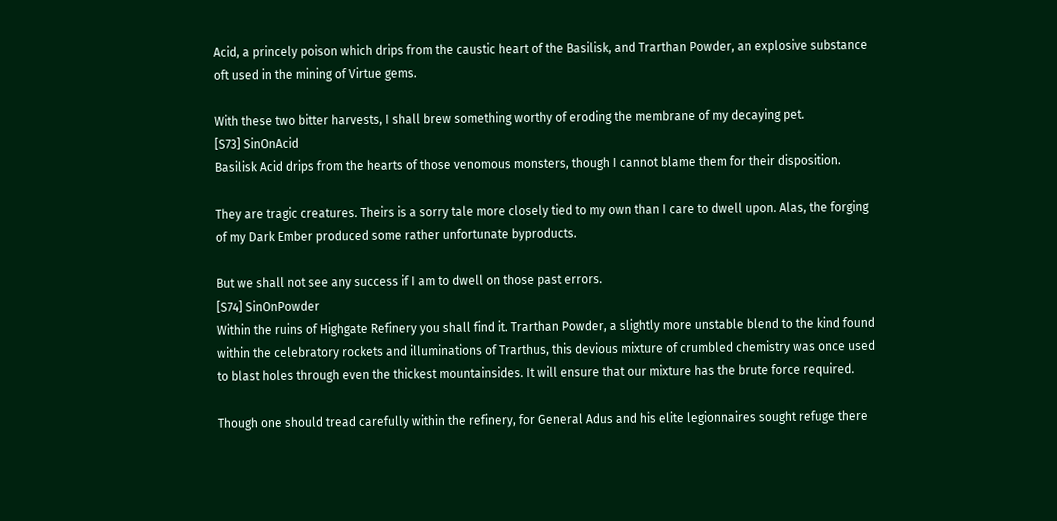Acid, a princely poison which drips from the caustic heart of the Basilisk, and Trarthan Powder, an explosive substance oft used in the mining of Virtue gems.

With these two bitter harvests, I shall brew something worthy of eroding the membrane of my decaying pet.
[S73] SinOnAcid
Basilisk Acid drips from the hearts of those venomous monsters, though I cannot blame them for their disposition.

They are tragic creatures. Theirs is a sorry tale more closely tied to my own than I care to dwell upon. Alas, the forging of my Dark Ember produced some rather unfortunate byproducts.

But we shall not see any success if I am to dwell on those past errors.
[S74] SinOnPowder
Within the ruins of Highgate Refinery you shall find it. Trarthan Powder, a slightly more unstable blend to the kind found within the celebratory rockets and illuminations of Trarthus, this devious mixture of crumbled chemistry was once used to blast holes through even the thickest mountainsides. It will ensure that our mixture has the brute force required.

Though one should tread carefully within the refinery, for General Adus and his elite legionnaires sought refuge there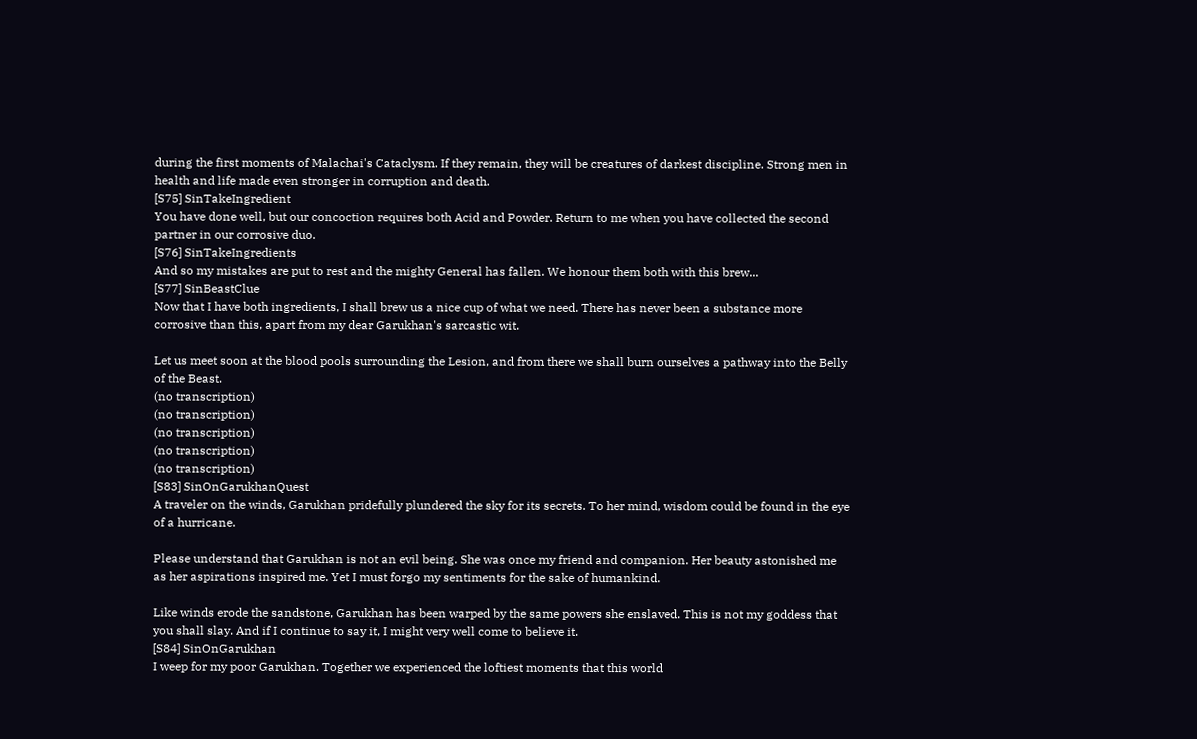during the first moments of Malachai's Cataclysm. If they remain, they will be creatures of darkest discipline. Strong men in health and life made even stronger in corruption and death.
[S75] SinTakeIngredient
You have done well, but our concoction requires both Acid and Powder. Return to me when you have collected the second partner in our corrosive duo.
[S76] SinTakeIngredients
And so my mistakes are put to rest and the mighty General has fallen. We honour them both with this brew...
[S77] SinBeastClue
Now that I have both ingredients, I shall brew us a nice cup of what we need. There has never been a substance more corrosive than this, apart from my dear Garukhan's sarcastic wit.

Let us meet soon at the blood pools surrounding the Lesion, and from there we shall burn ourselves a pathway into the Belly of the Beast.
(no transcription)
(no transcription)
(no transcription)
(no transcription)
(no transcription)
[S83] SinOnGarukhanQuest
A traveler on the winds, Garukhan pridefully plundered the sky for its secrets. To her mind, wisdom could be found in the eye of a hurricane.

Please understand that Garukhan is not an evil being. She was once my friend and companion. Her beauty astonished me as her aspirations inspired me. Yet I must forgo my sentiments for the sake of humankind.

Like winds erode the sandstone, Garukhan has been warped by the same powers she enslaved. This is not my goddess that you shall slay. And if I continue to say it, I might very well come to believe it.
[S84] SinOnGarukhan
I weep for my poor Garukhan. Together we experienced the loftiest moments that this world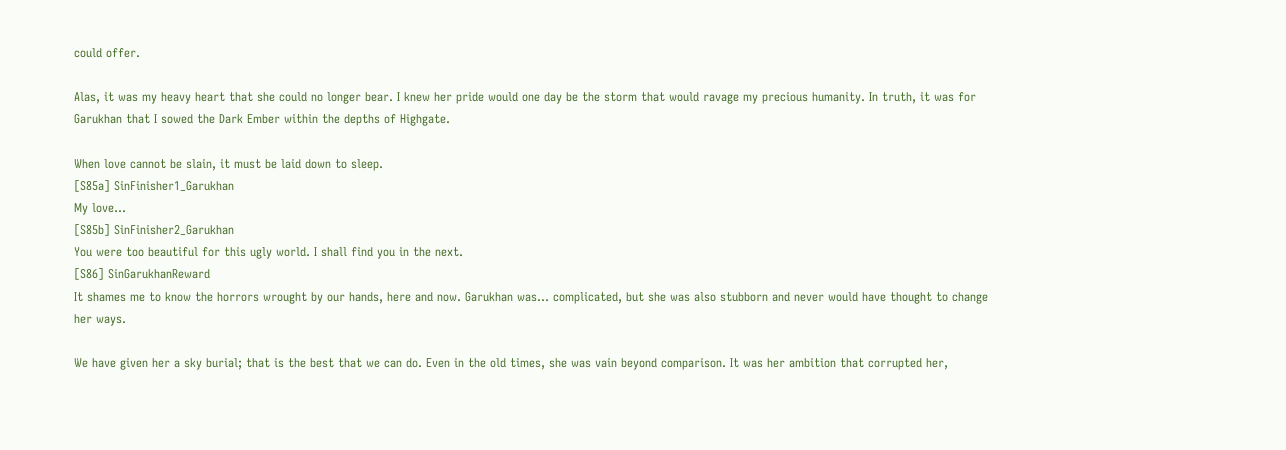could offer.

Alas, it was my heavy heart that she could no longer bear. I knew her pride would one day be the storm that would ravage my precious humanity. In truth, it was for Garukhan that I sowed the Dark Ember within the depths of Highgate.

When love cannot be slain, it must be laid down to sleep.
[S85a] SinFinisher1_Garukhan
My love...
[S85b] SinFinisher2_Garukhan
You were too beautiful for this ugly world. I shall find you in the next.
[S86] SinGarukhanReward
It shames me to know the horrors wrought by our hands, here and now. Garukhan was... complicated, but she was also stubborn and never would have thought to change her ways.

We have given her a sky burial; that is the best that we can do. Even in the old times, she was vain beyond comparison. It was her ambition that corrupted her,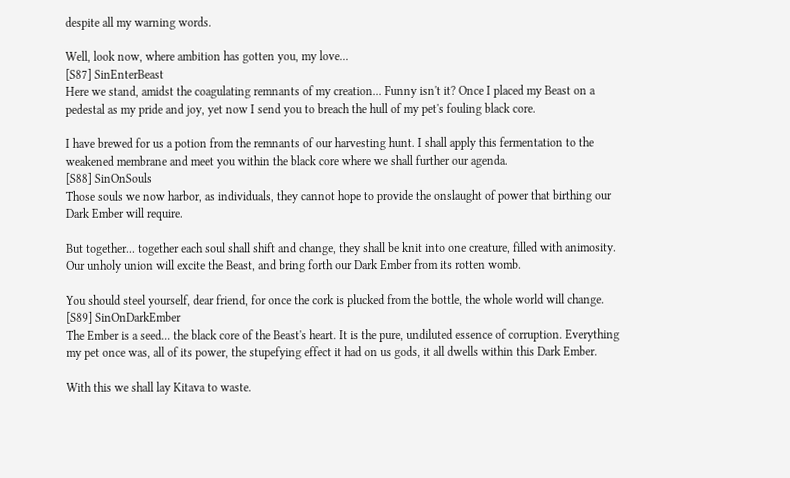despite all my warning words.

Well, look now, where ambition has gotten you, my love...
[S87] SinEnterBeast
Here we stand, amidst the coagulating remnants of my creation... Funny isn't it? Once I placed my Beast on a pedestal as my pride and joy, yet now I send you to breach the hull of my pet's fouling black core.

I have brewed for us a potion from the remnants of our harvesting hunt. I shall apply this fermentation to the weakened membrane and meet you within the black core where we shall further our agenda.
[S88] SinOnSouls
Those souls we now harbor, as individuals, they cannot hope to provide the onslaught of power that birthing our Dark Ember will require.

But together... together each soul shall shift and change, they shall be knit into one creature, filled with animosity. Our unholy union will excite the Beast, and bring forth our Dark Ember from its rotten womb.

You should steel yourself, dear friend, for once the cork is plucked from the bottle, the whole world will change.
[S89] SinOnDarkEmber
The Ember is a seed... the black core of the Beast's heart. It is the pure, undiluted essence of corruption. Everything my pet once was, all of its power, the stupefying effect it had on us gods, it all dwells within this Dark Ember.

With this we shall lay Kitava to waste.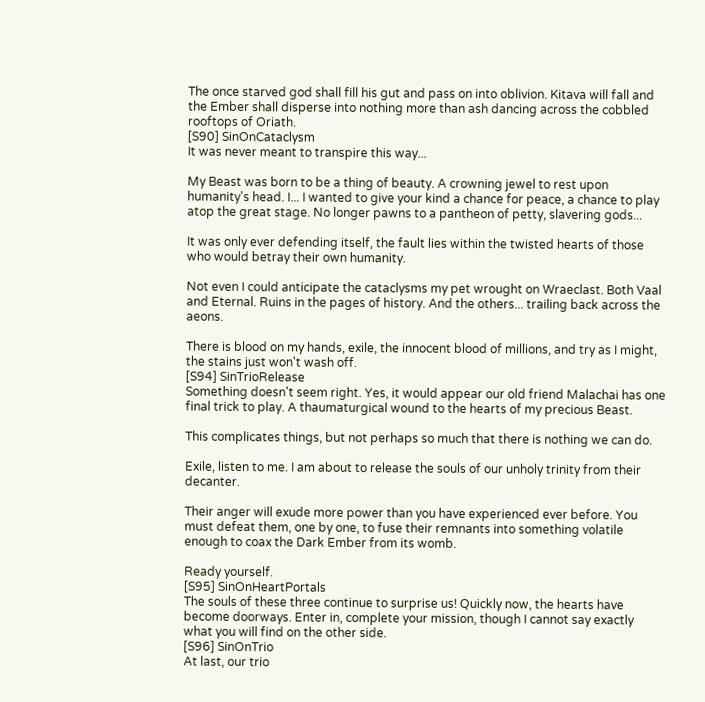The once starved god shall fill his gut and pass on into oblivion. Kitava will fall and the Ember shall disperse into nothing more than ash dancing across the cobbled rooftops of Oriath.
[S90] SinOnCataclysm
It was never meant to transpire this way...

My Beast was born to be a thing of beauty. A crowning jewel to rest upon humanity's head. I... I wanted to give your kind a chance for peace, a chance to play atop the great stage. No longer pawns to a pantheon of petty, slavering gods...

It was only ever defending itself, the fault lies within the twisted hearts of those who would betray their own humanity.

Not even I could anticipate the cataclysms my pet wrought on Wraeclast. Both Vaal and Eternal. Ruins in the pages of history. And the others... trailing back across the aeons.

There is blood on my hands, exile, the innocent blood of millions, and try as I might, the stains just won't wash off.
[S94] SinTrioRelease
Something doesn't seem right. Yes, it would appear our old friend Malachai has one final trick to play. A thaumaturgical wound to the hearts of my precious Beast.

This complicates things, but not perhaps so much that there is nothing we can do.

Exile, listen to me. I am about to release the souls of our unholy trinity from their decanter.

Their anger will exude more power than you have experienced ever before. You must defeat them, one by one, to fuse their remnants into something volatile enough to coax the Dark Ember from its womb.

Ready yourself.
[S95] SinOnHeartPortals
The souls of these three continue to surprise us! Quickly now, the hearts have become doorways. Enter in, complete your mission, though I cannot say exactly what you will find on the other side.
[S96] SinOnTrio
At last, our trio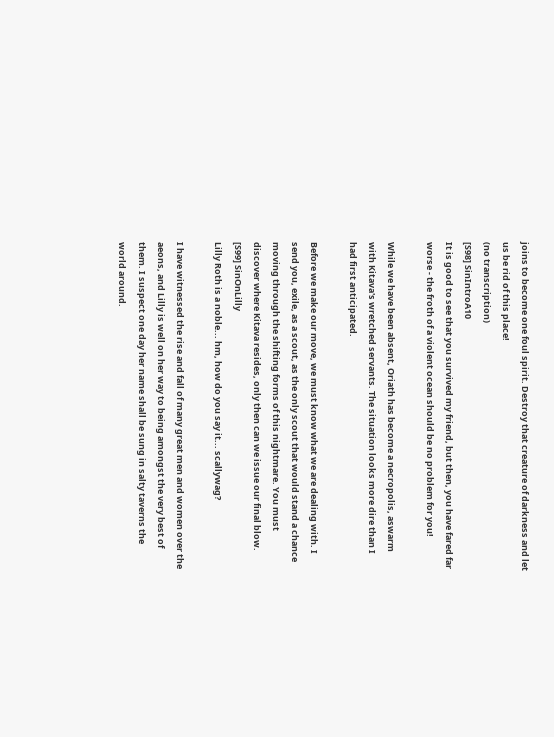joins to become one foul spirit. Destroy that creature of darkness and let us be rid of this place!
(no transcription)
[S98] SinIntroA10
It is good to see that you survived my friend, but then, you have fared far worse - the froth of a violent ocean should be no problem for you!

While we have been absent, Oriath has become a necropolis, aswarm with Kitava's wretched servants. The situation looks more dire than I had first anticipated.

Before we make our move, we must know what we are dealing with. I send you, exile, as a scout, as the only scout that would stand a chance moving through the shifting forms of this nightmare. You must discover where Kitava resides, only then can we issue our final blow.
[S99] SinOnLilly
Lilly Roth is a noble... hm, how do you say it... scallywag?

I have witnessed the rise and fall of many great men and women over the aeons, and Lilly is well on her way to being amongst the very best of them. I suspect one day her name shall be sung in salty taverns the world around.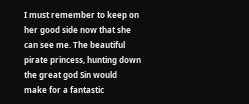I must remember to keep on her good side now that she can see me. The beautiful pirate princess, hunting down the great god Sin would make for a fantastic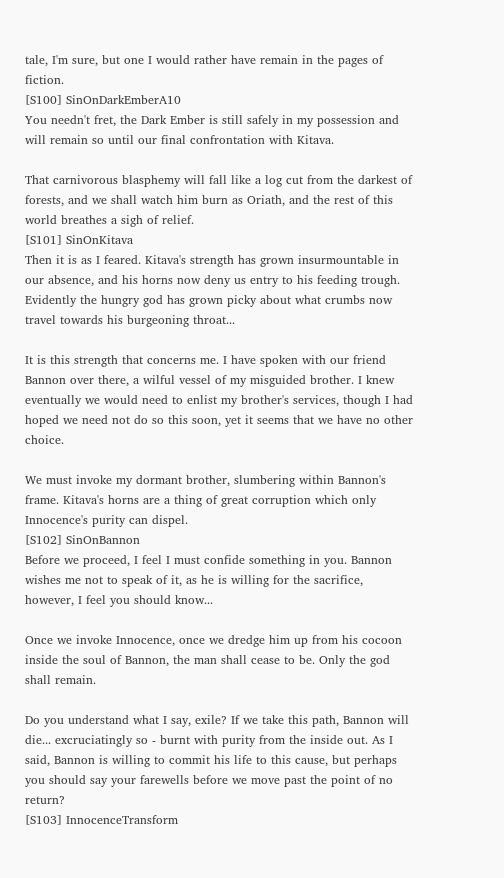tale, I'm sure, but one I would rather have remain in the pages of fiction.
[S100] SinOnDarkEmberA10
You needn't fret, the Dark Ember is still safely in my possession and will remain so until our final confrontation with Kitava.

That carnivorous blasphemy will fall like a log cut from the darkest of forests, and we shall watch him burn as Oriath, and the rest of this world breathes a sigh of relief.
[S101] SinOnKitava
Then it is as I feared. Kitava's strength has grown insurmountable in our absence, and his horns now deny us entry to his feeding trough. Evidently the hungry god has grown picky about what crumbs now travel towards his burgeoning throat...

It is this strength that concerns me. I have spoken with our friend Bannon over there, a wilful vessel of my misguided brother. I knew eventually we would need to enlist my brother's services, though I had hoped we need not do so this soon, yet it seems that we have no other choice.

We must invoke my dormant brother, slumbering within Bannon's frame. Kitava's horns are a thing of great corruption which only Innocence's purity can dispel.
[S102] SinOnBannon
Before we proceed, I feel I must confide something in you. Bannon wishes me not to speak of it, as he is willing for the sacrifice, however, I feel you should know...

Once we invoke Innocence, once we dredge him up from his cocoon inside the soul of Bannon, the man shall cease to be. Only the god shall remain.

Do you understand what I say, exile? If we take this path, Bannon will die... excruciatingly so - burnt with purity from the inside out. As I said, Bannon is willing to commit his life to this cause, but perhaps you should say your farewells before we move past the point of no return?
[S103] InnocenceTransform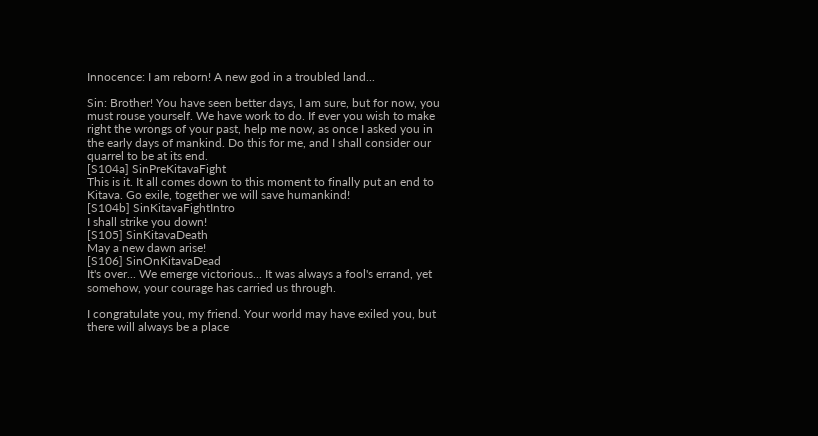Innocence: I am reborn! A new god in a troubled land...

Sin: Brother! You have seen better days, I am sure, but for now, you must rouse yourself. We have work to do. If ever you wish to make right the wrongs of your past, help me now, as once I asked you in the early days of mankind. Do this for me, and I shall consider our quarrel to be at its end.
[S104a] SinPreKitavaFight
This is it. It all comes down to this moment to finally put an end to Kitava. Go exile, together we will save humankind!
[S104b] SinKitavaFightIntro
I shall strike you down!
[S105] SinKitavaDeath
May a new dawn arise!
[S106] SinOnKitavaDead
It's over... We emerge victorious... It was always a fool's errand, yet somehow, your courage has carried us through.

I congratulate you, my friend. Your world may have exiled you, but there will always be a place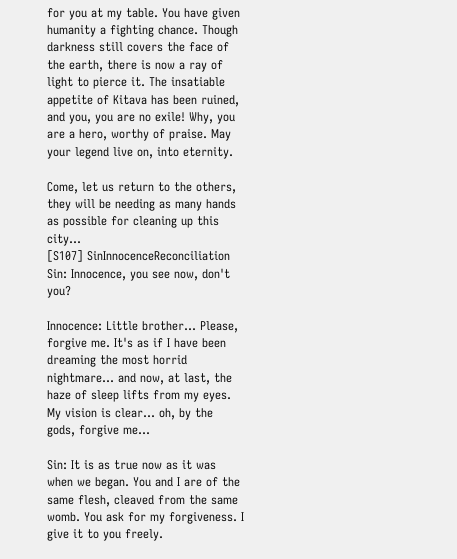for you at my table. You have given humanity a fighting chance. Though darkness still covers the face of the earth, there is now a ray of light to pierce it. The insatiable appetite of Kitava has been ruined, and you, you are no exile! Why, you are a hero, worthy of praise. May your legend live on, into eternity.

Come, let us return to the others, they will be needing as many hands as possible for cleaning up this city...
[S107] SinInnocenceReconciliation
Sin: Innocence, you see now, don't you?

Innocence: Little brother... Please, forgive me. It's as if I have been dreaming the most horrid nightmare... and now, at last, the haze of sleep lifts from my eyes. My vision is clear... oh, by the gods, forgive me...

Sin: It is as true now as it was when we began. You and I are of the same flesh, cleaved from the same womb. You ask for my forgiveness. I give it to you freely.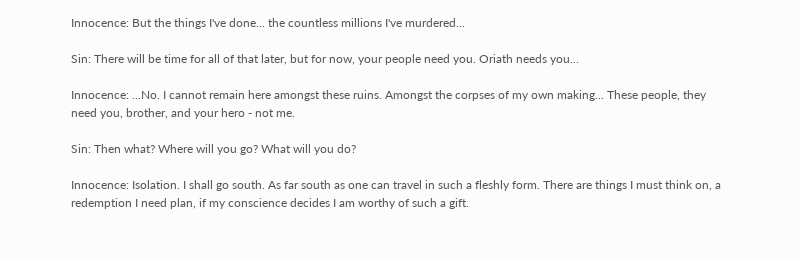Innocence: But the things I've done... the countless millions I've murdered...

Sin: There will be time for all of that later, but for now, your people need you. Oriath needs you...

Innocence: ...No. I cannot remain here amongst these ruins. Amongst the corpses of my own making... These people, they need you, brother, and your hero - not me.

Sin: Then what? Where will you go? What will you do?

Innocence: Isolation. I shall go south. As far south as one can travel in such a fleshly form. There are things I must think on, a redemption I need plan, if my conscience decides I am worthy of such a gift.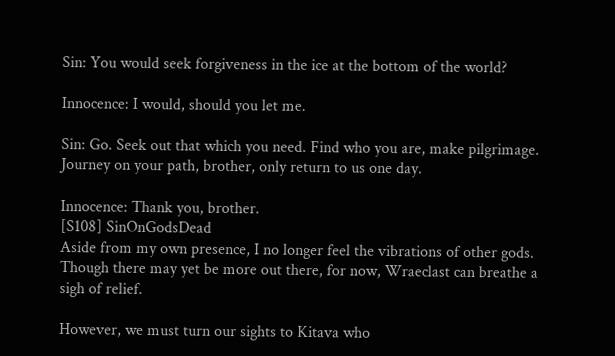Sin: You would seek forgiveness in the ice at the bottom of the world?

Innocence: I would, should you let me.

Sin: Go. Seek out that which you need. Find who you are, make pilgrimage. Journey on your path, brother, only return to us one day.

Innocence: Thank you, brother.
[S108] SinOnGodsDead
Aside from my own presence, I no longer feel the vibrations of other gods. Though there may yet be more out there, for now, Wraeclast can breathe a sigh of relief.

However, we must turn our sights to Kitava who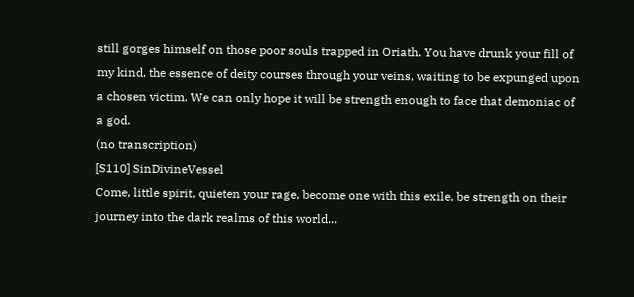still gorges himself on those poor souls trapped in Oriath. You have drunk your fill of my kind, the essence of deity courses through your veins, waiting to be expunged upon a chosen victim. We can only hope it will be strength enough to face that demoniac of a god.
(no transcription)
[S110] SinDivineVessel
Come, little spirit, quieten your rage, become one with this exile, be strength on their journey into the dark realms of this world...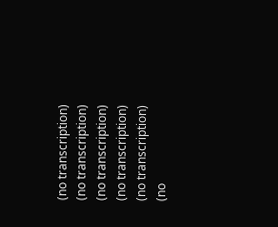(no transcription)
(no transcription)
(no transcription)
(no transcription)
(no transcription)
(no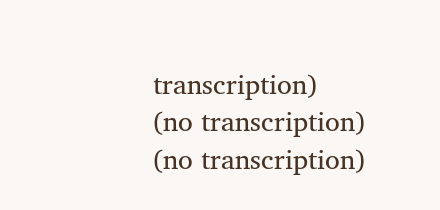transcription)
(no transcription)
(no transcription)